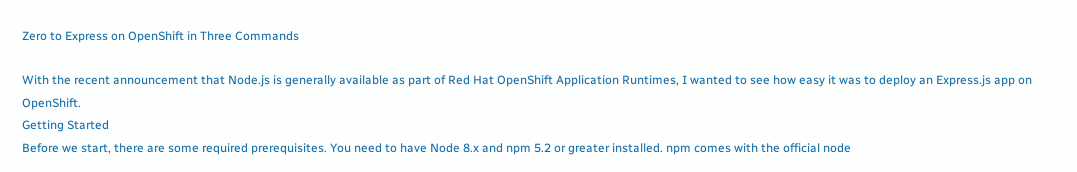Zero to Express on OpenShift in Three Commands

With the recent announcement that Node.js is generally available as part of Red Hat OpenShift Application Runtimes, I wanted to see how easy it was to deploy an Express.js app on OpenShift.
Getting Started
Before we start, there are some required prerequisites. You need to have Node 8.x and npm 5.2 or greater installed. npm comes with the official node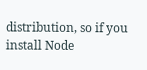distribution, so if you install Node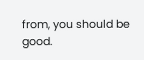from, you should be good.